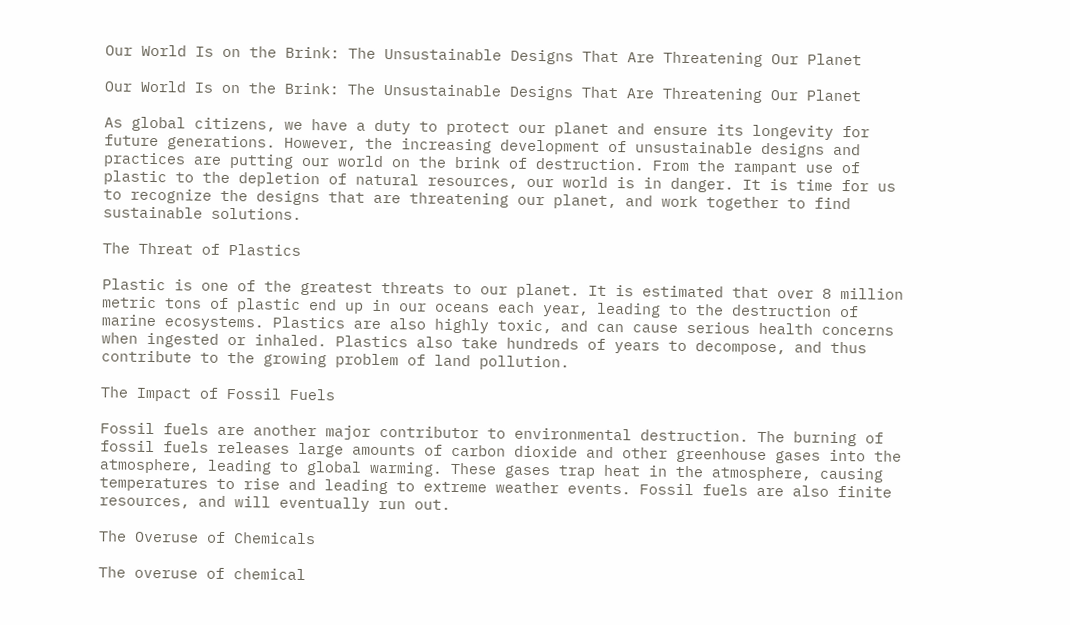Our World Is on the Brink: The Unsustainable Designs That Are Threatening Our Planet

Our World Is on the Brink: The Unsustainable Designs That Are Threatening Our Planet

As global citizens, we have a duty to protect our planet and ensure its longevity for future generations. However, the increasing development of unsustainable designs and practices are putting our world on the brink of destruction. From the rampant use of plastic to the depletion of natural resources, our world is in danger. It is time for us to recognize the designs that are threatening our planet, and work together to find sustainable solutions.

The Threat of Plastics

Plastic is one of the greatest threats to our planet. It is estimated that over 8 million metric tons of plastic end up in our oceans each year, leading to the destruction of marine ecosystems. Plastics are also highly toxic, and can cause serious health concerns when ingested or inhaled. Plastics also take hundreds of years to decompose, and thus contribute to the growing problem of land pollution.

The Impact of Fossil Fuels

Fossil fuels are another major contributor to environmental destruction. The burning of fossil fuels releases large amounts of carbon dioxide and other greenhouse gases into the atmosphere, leading to global warming. These gases trap heat in the atmosphere, causing temperatures to rise and leading to extreme weather events. Fossil fuels are also finite resources, and will eventually run out.

The Overuse of Chemicals

The overuse of chemical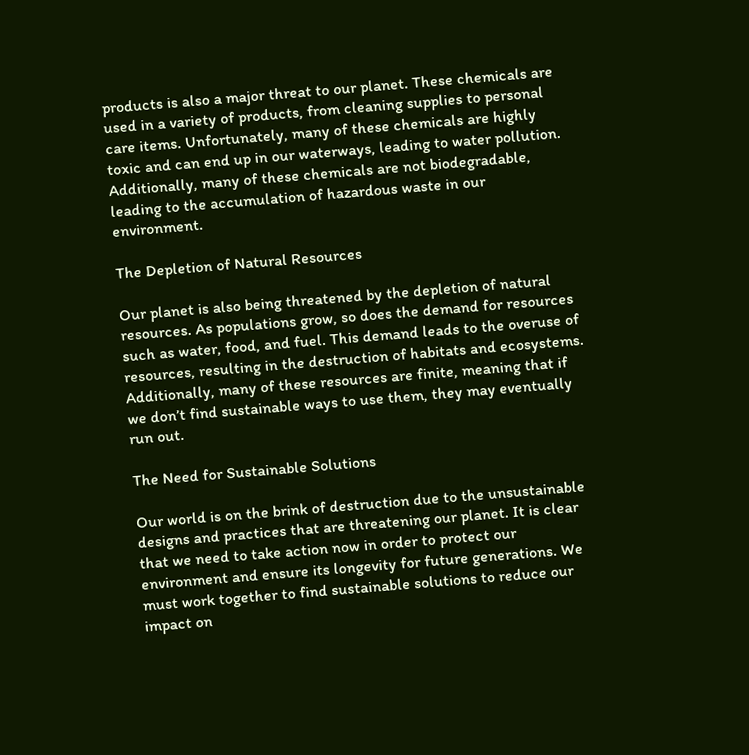products is also a major threat to our planet. These chemicals are used in a variety of products, from cleaning supplies to personal care items. Unfortunately, many of these chemicals are highly toxic and can end up in our waterways, leading to water pollution. Additionally, many of these chemicals are not biodegradable, leading to the accumulation of hazardous waste in our environment.

The Depletion of Natural Resources

Our planet is also being threatened by the depletion of natural resources. As populations grow, so does the demand for resources such as water, food, and fuel. This demand leads to the overuse of resources, resulting in the destruction of habitats and ecosystems. Additionally, many of these resources are finite, meaning that if we don’t find sustainable ways to use them, they may eventually run out.

The Need for Sustainable Solutions

Our world is on the brink of destruction due to the unsustainable designs and practices that are threatening our planet. It is clear that we need to take action now in order to protect our environment and ensure its longevity for future generations. We must work together to find sustainable solutions to reduce our impact on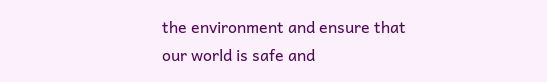the environment and ensure that our world is safe and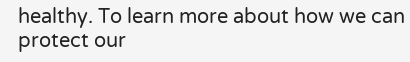healthy. To learn more about how we can protect our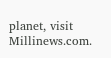planet, visit Millinews.com.